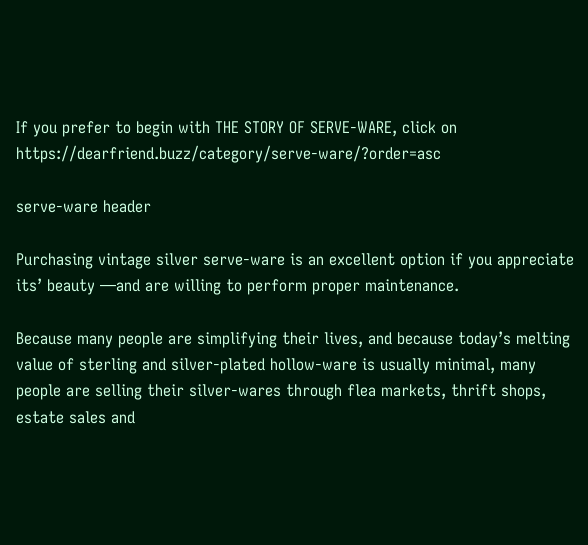If you prefer to begin with THE STORY OF SERVE-WARE, click on https://dearfriend.buzz/category/serve-ware/?order=asc

serve-ware header

Purchasing vintage silver serve-ware is an excellent option if you appreciate its’ beauty —and are willing to perform proper maintenance.

Because many people are simplifying their lives, and because today’s melting value of sterling and silver-plated hollow-ware is usually minimal, many people are selling their silver-wares through flea markets, thrift shops, estate sales and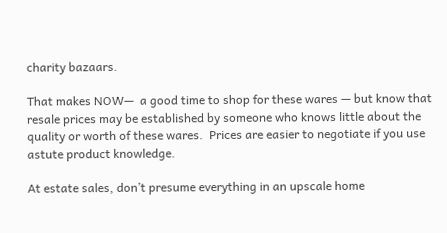charity bazaars.

That makes NOW—  a good time to shop for these wares — but know that resale prices may be established by someone who knows little about the quality or worth of these wares.  Prices are easier to negotiate if you use astute product knowledge.

At estate sales, don’t presume everything in an upscale home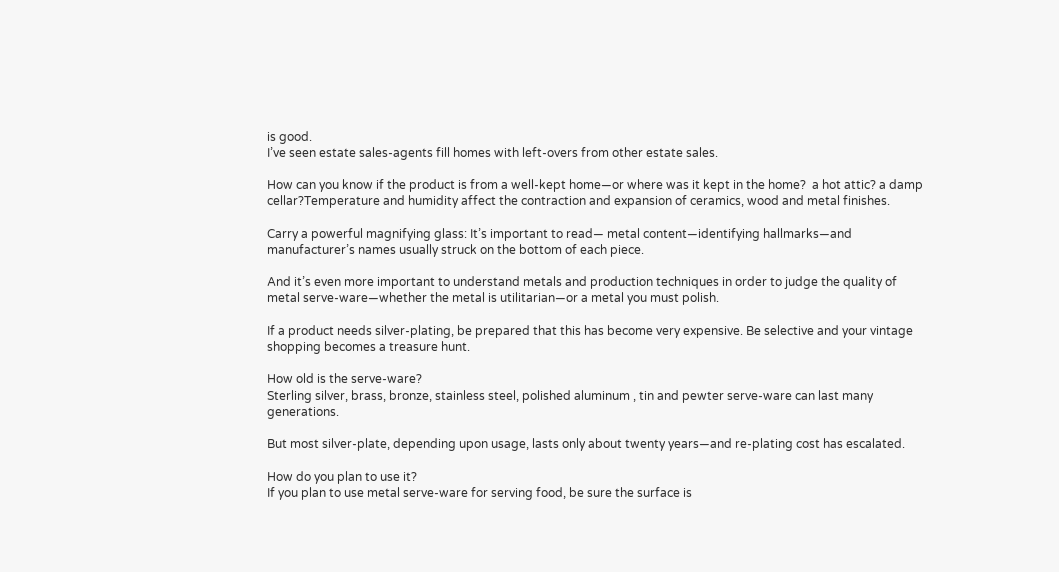is good.
I’ve seen estate sales-agents fill homes with left-overs from other estate sales.

How can you know if the product is from a well-kept home—or where was it kept in the home?  a hot attic? a damp cellar?Temperature and humidity affect the contraction and expansion of ceramics, wood and metal finishes.

Carry a powerful magnifying glass: It’s important to read— metal content—identifying hallmarks—and manufacturer’s names usually struck on the bottom of each piece.

And it’s even more important to understand metals and production techniques in order to judge the quality of metal serve-ware—whether the metal is utilitarian—or a metal you must polish.

If a product needs silver-plating, be prepared that this has become very expensive. Be selective and your vintage shopping becomes a treasure hunt.

How old is the serve-ware?
Sterling silver, brass, bronze, stainless steel, polished aluminum , tin and pewter serve-ware can last many generations.

But most silver-plate, depending upon usage, lasts only about twenty years—and re-plating cost has escalated.

How do you plan to use it?
If you plan to use metal serve-ware for serving food, be sure the surface is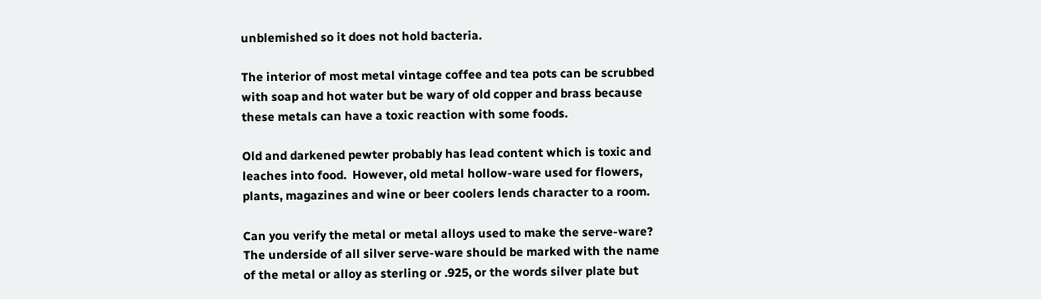unblemished so it does not hold bacteria.

The interior of most metal vintage coffee and tea pots can be scrubbed with soap and hot water but be wary of old copper and brass because these metals can have a toxic reaction with some foods.

Old and darkened pewter probably has lead content which is toxic and leaches into food.  However, old metal hollow-ware used for flowers, plants, magazines and wine or beer coolers lends character to a room.

Can you verify the metal or metal alloys used to make the serve-ware?
The underside of all silver serve-ware should be marked with the name of the metal or alloy as sterling or .925, or the words silver plate but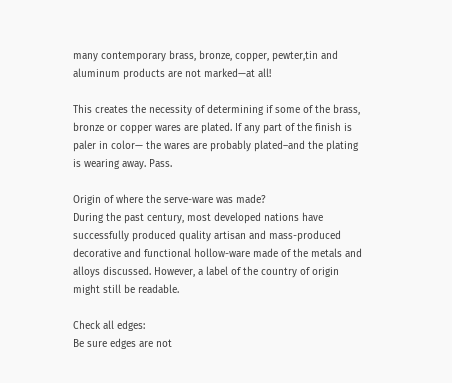many contemporary brass, bronze, copper, pewter,tin and aluminum products are not marked—at all!

This creates the necessity of determining if some of the brass, bronze or copper wares are plated. If any part of the finish is paler in color— the wares are probably plated–and the plating is wearing away. Pass.

Origin of where the serve-ware was made?
During the past century, most developed nations have successfully produced quality artisan and mass-produced decorative and functional hollow-ware made of the metals and alloys discussed. However, a label of the country of origin might still be readable.

Check all edges:
Be sure edges are not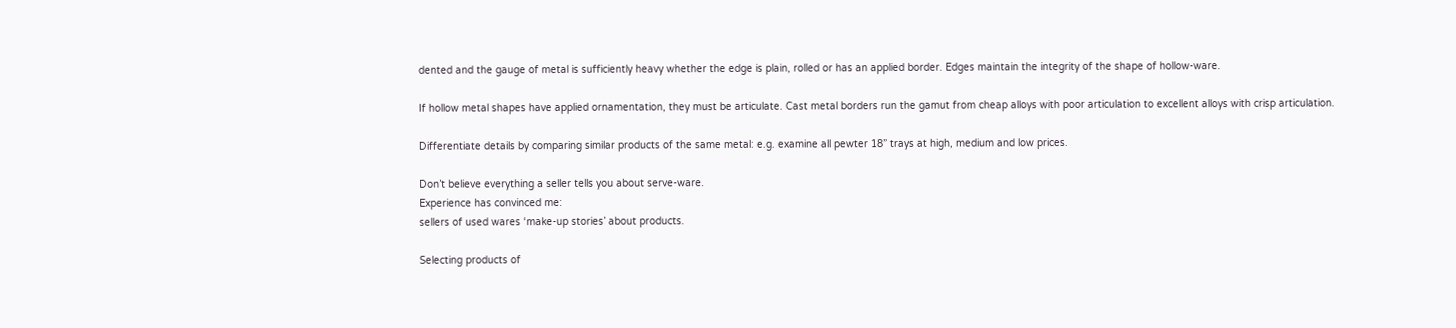dented and the gauge of metal is sufficiently heavy whether the edge is plain, rolled or has an applied border. Edges maintain the integrity of the shape of hollow-ware.

If hollow metal shapes have applied ornamentation, they must be articulate. Cast metal borders run the gamut from cheap alloys with poor articulation to excellent alloys with crisp articulation.

Differentiate details by comparing similar products of the same metal: e.g. examine all pewter 18” trays at high, medium and low prices.

Don’t believe everything a seller tells you about serve-ware.
Experience has convinced me:
sellers of used wares ‘make-up stories’ about products.

Selecting products of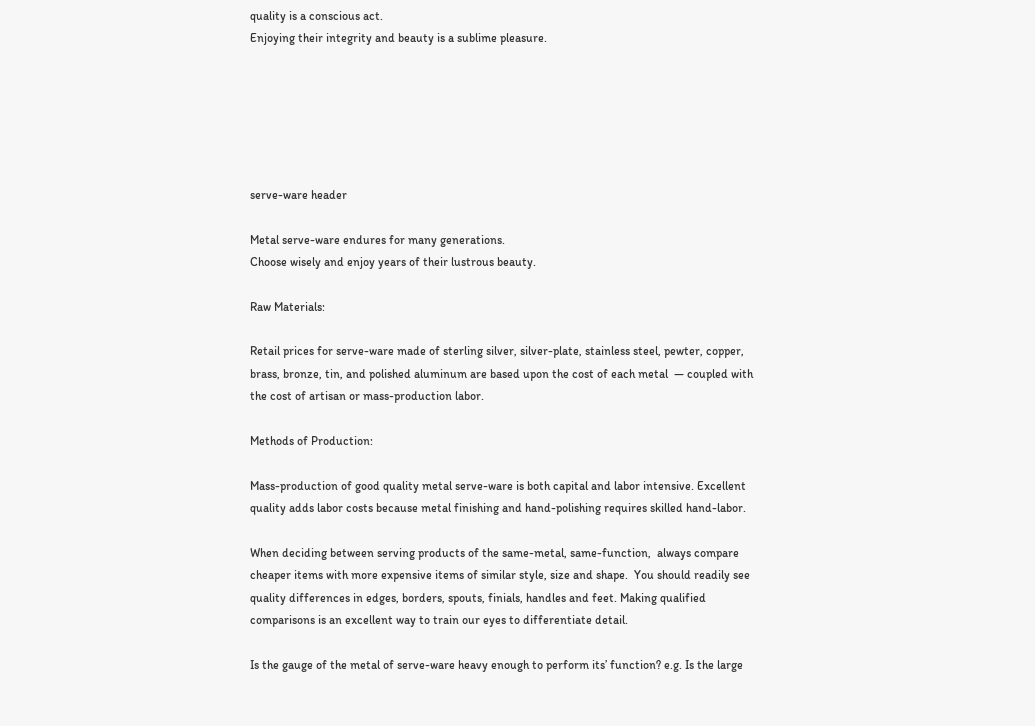quality is a conscious act.
Enjoying their integrity and beauty is a sublime pleasure.






serve-ware header

Metal serve-ware endures for many generations.
Choose wisely and enjoy years of their lustrous beauty.

Raw Materials:

Retail prices for serve-ware made of sterling silver, silver-plate, stainless steel, pewter, copper, brass, bronze, tin, and polished aluminum are based upon the cost of each metal  — coupled with the cost of artisan or mass-production labor.

Methods of Production:

Mass-production of good quality metal serve-ware is both capital and labor intensive. Excellent quality adds labor costs because metal finishing and hand-polishing requires skilled hand-labor.

When deciding between serving products of the same-metal, same-function,  always compare cheaper items with more expensive items of similar style, size and shape.  You should readily see quality differences in edges, borders, spouts, finials, handles and feet. Making qualified comparisons is an excellent way to train our eyes to differentiate detail.

Is the gauge of the metal of serve-ware heavy enough to perform its’ function? e.g. Is the large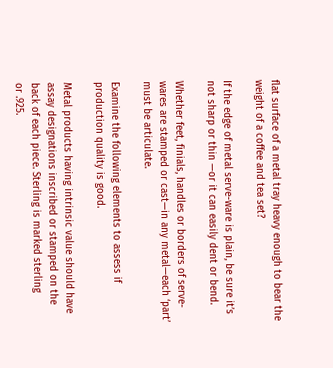flat surface of a metal tray heavy enough to bear the weight of a coffee and tea set?

If the edge of metal serve-ware is plain, be sure it’s not sharp or thin —or it can easily dent or bend.

Whether feet, finials, handles or borders of serve-wares are stamped or cast—in any metal—each ‘part’ must be articulate.

Examine the following elements to assess if production quality is good.

Metal products having intrinsic value should have assay designations inscribed or stamped on the back of each piece. Sterling is marked sterling
or .925.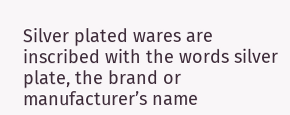Silver plated wares are inscribed with the words silver plate, the brand or manufacturer’s name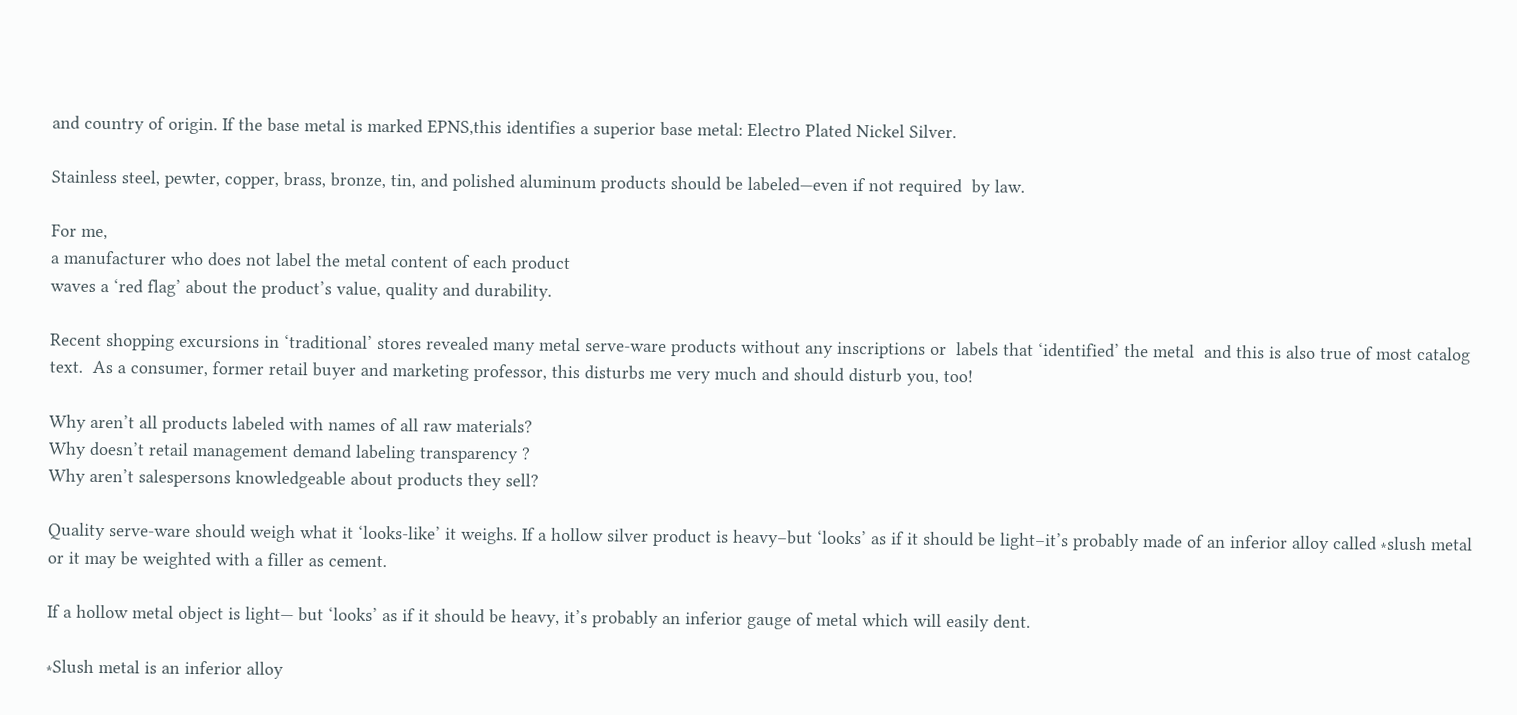and country of origin. If the base metal is marked EPNS,this identifies a superior base metal: Electro Plated Nickel Silver.

Stainless steel, pewter, copper, brass, bronze, tin, and polished aluminum products should be labeled—even if not required  by law.

For me,
a manufacturer who does not label the metal content of each product
waves a ‘red flag’ about the product’s value, quality and durability.

Recent shopping excursions in ‘traditional’ stores revealed many metal serve-ware products without any inscriptions or  labels that ‘identified’ the metal  and this is also true of most catalog text.  As a consumer, former retail buyer and marketing professor, this disturbs me very much and should disturb you, too!

Why aren’t all products labeled with names of all raw materials?
Why doesn’t retail management demand labeling transparency ?
Why aren’t salespersons knowledgeable about products they sell?

Quality serve-ware should weigh what it ‘looks-like’ it weighs. If a hollow silver product is heavy–but ‘looks’ as if it should be light–it’s probably made of an inferior alloy called ∗slush metal or it may be weighted with a filler as cement.

If a hollow metal object is light— but ‘looks’ as if it should be heavy, it’s probably an inferior gauge of metal which will easily dent.

∗Slush metal is an inferior alloy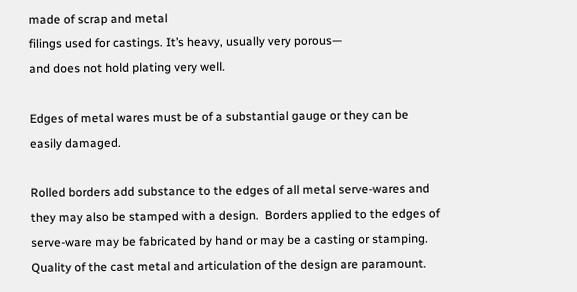made of scrap and metal
filings used for castings. It’s heavy, usually very porous—
and does not hold plating very well.

Edges of metal wares must be of a substantial gauge or they can be easily damaged.

Rolled borders add substance to the edges of all metal serve-wares and they may also be stamped with a design.  Borders applied to the edges of serve-ware may be fabricated by hand or may be a casting or stamping.  Quality of the cast metal and articulation of the design are paramount.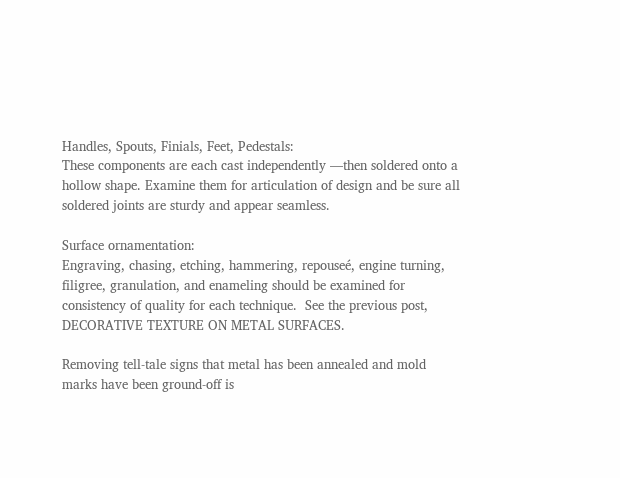Handles, Spouts, Finials, Feet, Pedestals:
These components are each cast independently —then soldered onto a hollow shape. Examine them for articulation of design and be sure all soldered joints are sturdy and appear seamless.

Surface ornamentation:
Engraving, chasing, etching, hammering, repouseé, engine turning, filigree, granulation, and enameling should be examined for consistency of quality for each technique.  See the previous post, DECORATIVE TEXTURE ON METAL SURFACES.

Removing tell-tale signs that metal has been annealed and mold marks have been ground-off is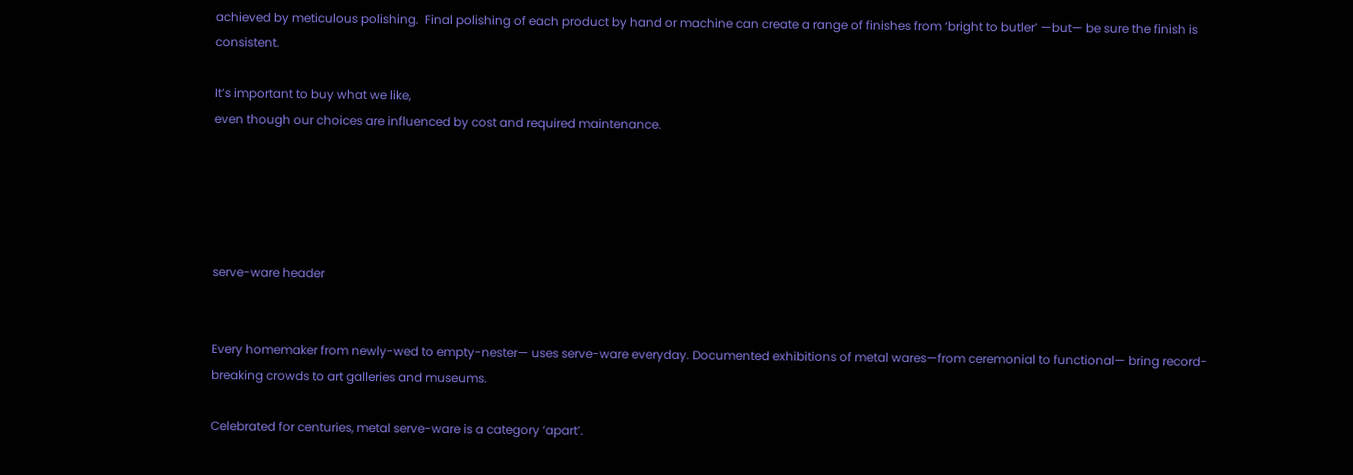achieved by meticulous polishing.  Final polishing of each product by hand or machine can create a range of finishes from ‘bright to butler’ —but— be sure the finish is consistent.

It’s important to buy what we like,
even though our choices are influenced by cost and required maintenance.





serve-ware header


Every homemaker from newly-wed to empty-nester— uses serve-ware everyday. Documented exhibitions of metal wares—from ceremonial to functional— bring record-breaking crowds to art galleries and museums.

Celebrated for centuries, metal serve-ware is a category ‘apart’.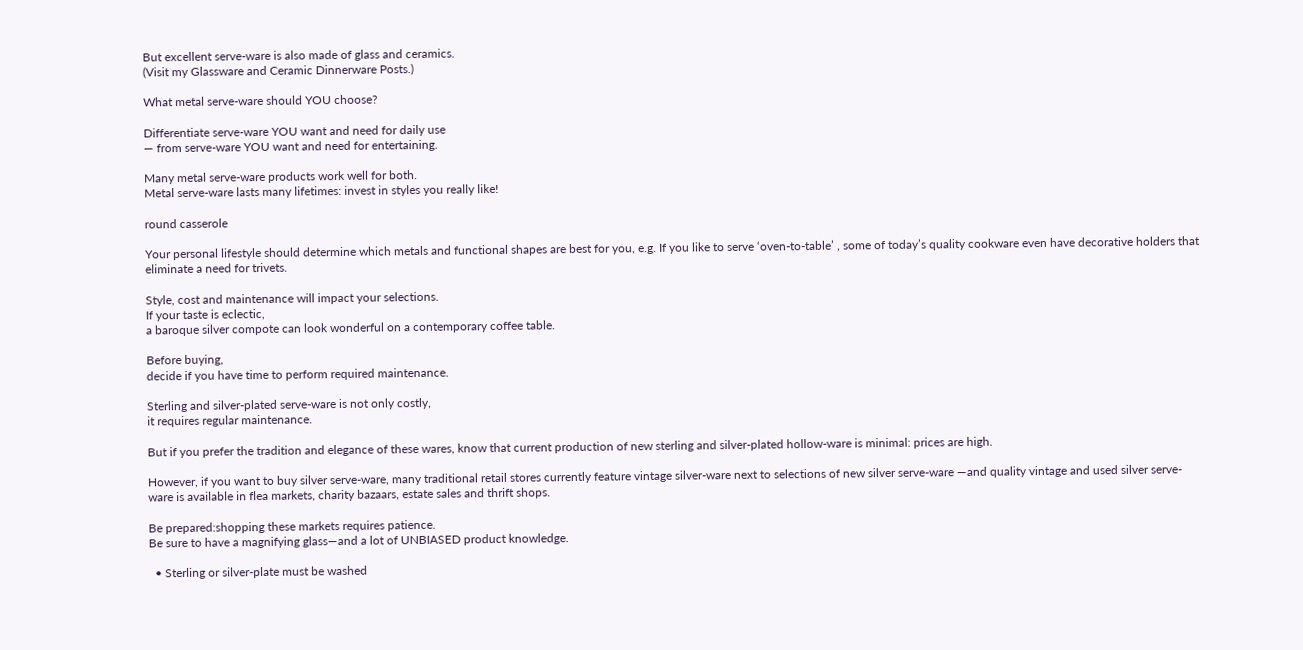But excellent serve-ware is also made of glass and ceramics.
(Visit my Glassware and Ceramic Dinnerware Posts.)

What metal serve-ware should YOU choose?

Differentiate serve-ware YOU want and need for daily use
— from serve-ware YOU want and need for entertaining.

Many metal serve-ware products work well for both.
Metal serve-ware lasts many lifetimes: invest in styles you really like!

round casserole

Your personal lifestyle should determine which metals and functional shapes are best for you, e.g. If you like to serve ‘oven-to-table’ , some of today’s quality cookware even have decorative holders that eliminate a need for trivets.

Style, cost and maintenance will impact your selections.
If your taste is eclectic,
a baroque silver compote can look wonderful on a contemporary coffee table.

Before buying,
decide if you have time to perform required maintenance.

Sterling and silver-plated serve-ware is not only costly,
it requires regular maintenance.

But if you prefer the tradition and elegance of these wares, know that current production of new sterling and silver-plated hollow-ware is minimal: prices are high.

However, if you want to buy silver serve-ware, many traditional retail stores currently feature vintage silver-ware next to selections of new silver serve-ware —and quality vintage and used silver serve-ware is available in flea markets, charity bazaars, estate sales and thrift shops.

Be prepared:shopping these markets requires patience.
Be sure to have a magnifying glass—and a lot of UNBIASED product knowledge.

  • Sterling or silver-plate must be washed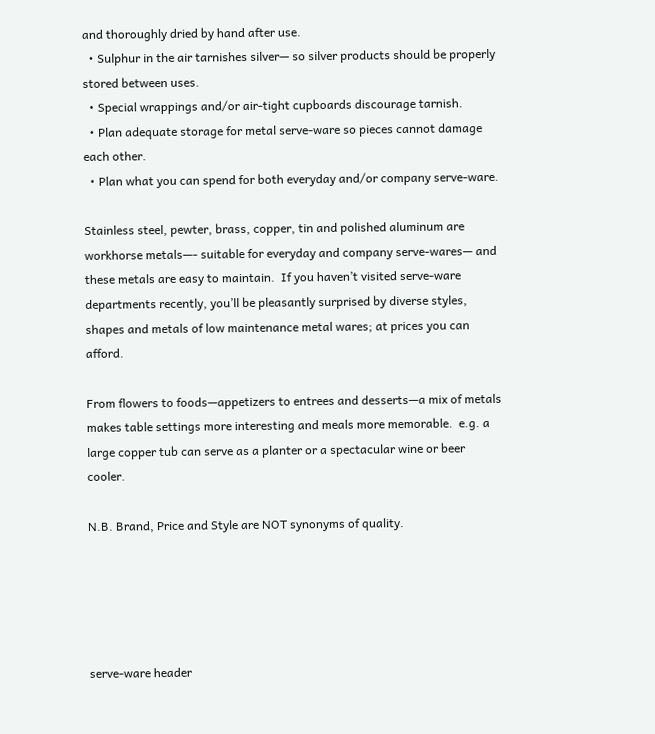and thoroughly dried by hand after use.
  • Sulphur in the air tarnishes silver— so silver products should be properly stored between uses.
  • Special wrappings and/or air-tight cupboards discourage tarnish.
  • Plan adequate storage for metal serve-ware so pieces cannot damage each other.
  • Plan what you can spend for both everyday and/or company serve-ware.

Stainless steel, pewter, brass, copper, tin and polished aluminum are workhorse metals—- suitable for everyday and company serve-wares— and these metals are easy to maintain.  If you haven’t visited serve-ware departments recently, you’ll be pleasantly surprised by diverse styles, shapes and metals of low maintenance metal wares; at prices you can afford.

From flowers to foods—appetizers to entrees and desserts—a mix of metals makes table settings more interesting and meals more memorable.  e.g. a large copper tub can serve as a planter or a spectacular wine or beer cooler.

N.B. Brand, Price and Style are NOT synonyms of quality.





serve-ware header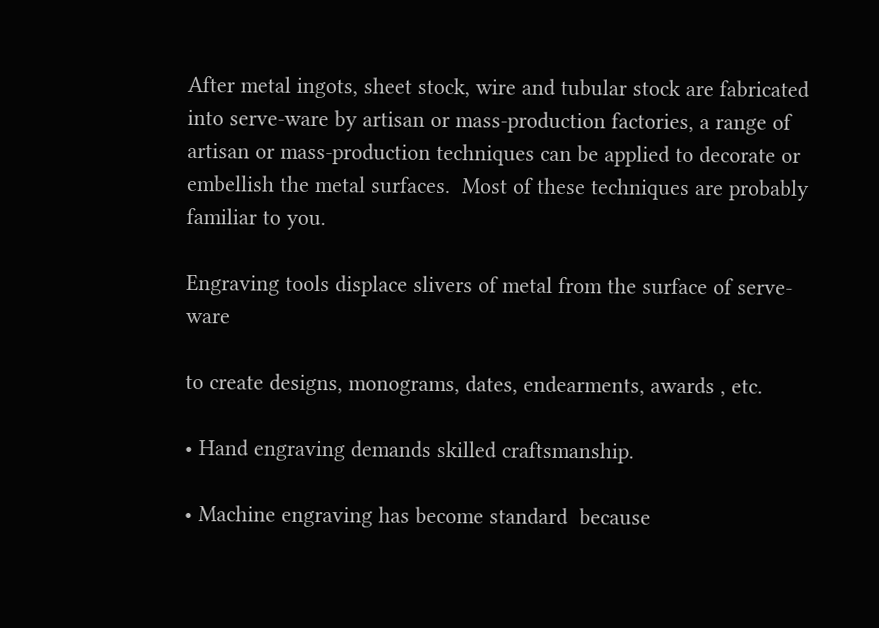After metal ingots, sheet stock, wire and tubular stock are fabricated into serve-ware by artisan or mass-production factories, a range of artisan or mass-production techniques can be applied to decorate or embellish the metal surfaces.  Most of these techniques are probably familiar to you.

Engraving tools displace slivers of metal from the surface of serve-ware

to create designs, monograms, dates, endearments, awards , etc.

• Hand engraving demands skilled craftsmanship.

• Machine engraving has become standard  because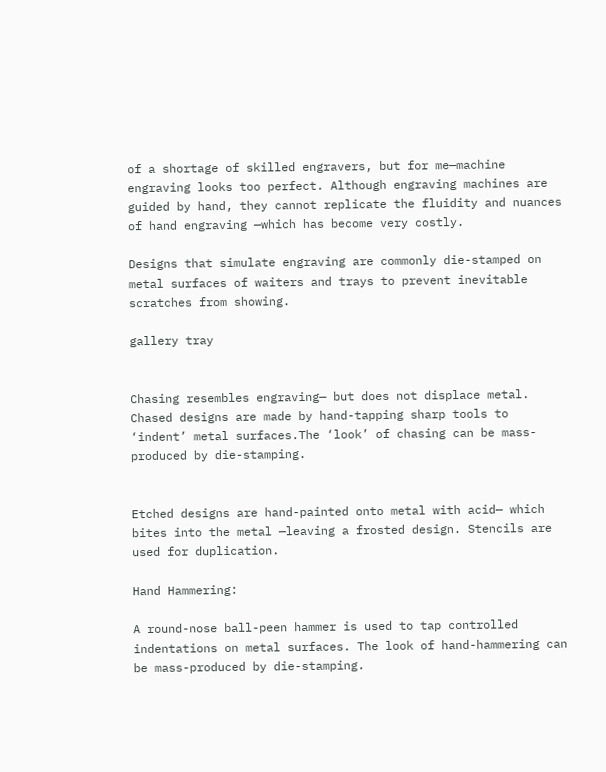of a shortage of skilled engravers, but for me—machine engraving looks too perfect. Although engraving machines are guided by hand, they cannot replicate the fluidity and nuances of hand engraving —which has become very costly.

Designs that simulate engraving are commonly die-stamped on metal surfaces of waiters and trays to prevent inevitable scratches from showing.

gallery tray


Chasing resembles engraving— but does not displace metal.
Chased designs are made by hand-tapping sharp tools to ‘indent’ metal surfaces.The ‘look’ of chasing can be mass-produced by die-stamping.


Etched designs are hand-painted onto metal with acid— which bites into the metal —leaving a frosted design. Stencils are used for duplication.

Hand Hammering:

A round-nose ball-peen hammer is used to tap controlled indentations on metal surfaces. The look of hand-hammering can be mass-produced by die-stamping.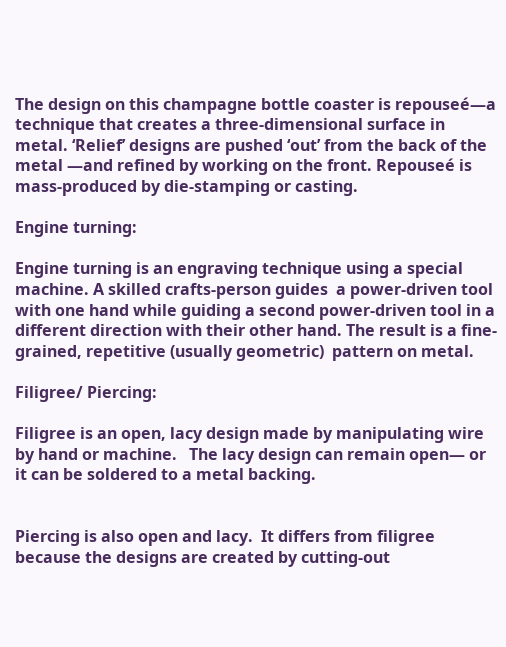The design on this champagne bottle coaster is repouseé—a technique that creates a three-dimensional surface in metal. ‘Relief’ designs are pushed ‘out’ from the back of the metal —and refined by working on the front. Repouseé is mass-produced by die-stamping or casting.

Engine turning:

Engine turning is an engraving technique using a special machine. A skilled crafts-person guides  a power-driven tool with one hand while guiding a second power-driven tool in a different direction with their other hand. The result is a fine-grained, repetitive (usually geometric)  pattern on metal.

Filigree/ Piercing:

Filigree is an open, lacy design made by manipulating wire by hand or machine.   The lacy design can remain open— or it can be soldered to a metal backing.


Piercing is also open and lacy.  It differs from filigree because the designs are created by cutting-out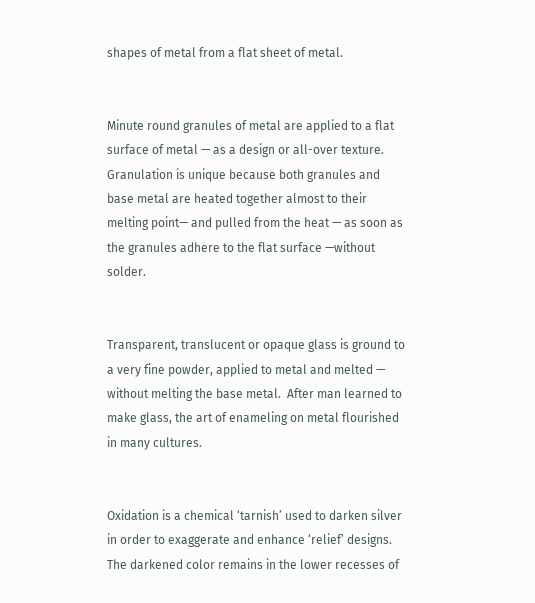shapes of metal from a flat sheet of metal.


Minute round granules of metal are applied to a flat surface of metal — as a design or all-over texture.  Granulation is unique because both granules and base metal are heated together almost to their melting point— and pulled from the heat — as soon as the granules adhere to the flat surface —without solder.


Transparent, translucent or opaque glass is ground to a very fine powder, applied to metal and melted — without melting the base metal.  After man learned to make glass, the art of enameling on metal flourished in many cultures.


Oxidation is a chemical ‘tarnish’ used to darken silver in order to exaggerate and enhance ‘relief’ designs.  The darkened color remains in the lower recesses of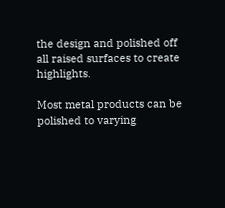the design and polished off all raised surfaces to create highlights.

Most metal products can be polished to varying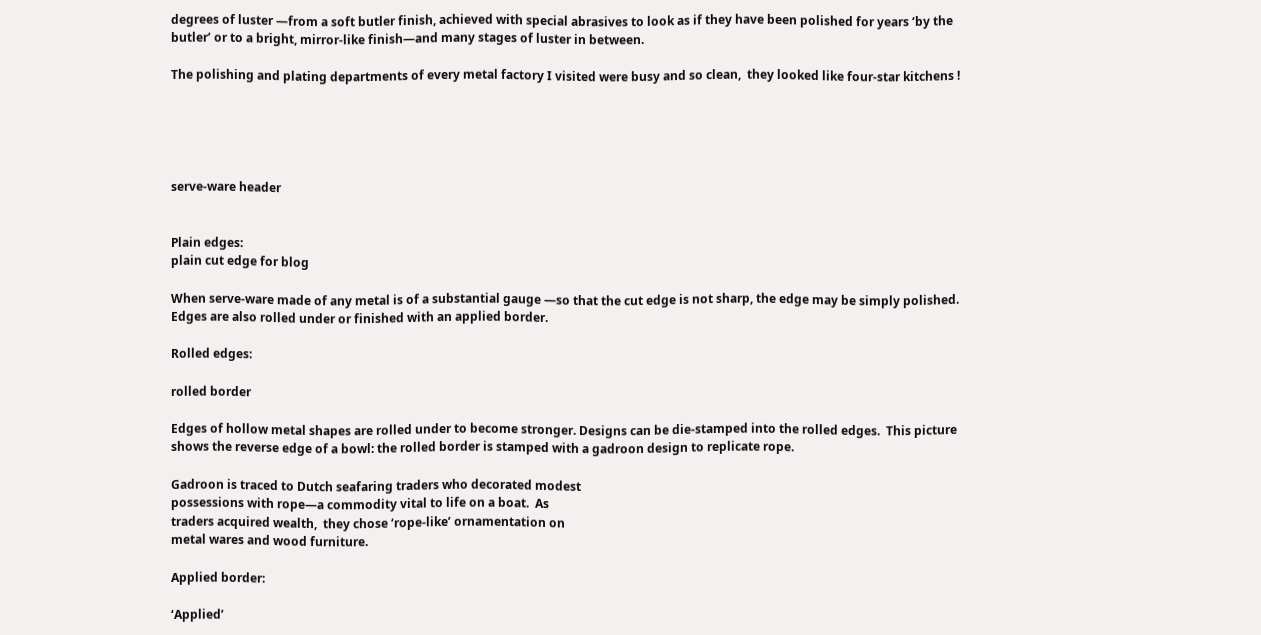degrees of luster —from a soft butler finish, achieved with special abrasives to look as if they have been polished for years ‘by the butler’ or to a bright, mirror-like finish—and many stages of luster in between.

The polishing and plating departments of every metal factory I visited were busy and so clean,  they looked like four-star kitchens !





serve-ware header


Plain edges:
plain cut edge for blog

When serve-ware made of any metal is of a substantial gauge —so that the cut edge is not sharp, the edge may be simply polished.  Edges are also rolled under or finished with an applied border.

Rolled edges:

rolled border

Edges of hollow metal shapes are rolled under to become stronger. Designs can be die-stamped into the rolled edges.  This picture shows the reverse edge of a bowl: the rolled border is stamped with a gadroon design to replicate rope.

Gadroon is traced to Dutch seafaring traders who decorated modest
possessions with rope—a commodity vital to life on a boat.  As
traders acquired wealth,  they chose ‘rope-like’ ornamentation on
metal wares and wood furniture.

Applied border:

‘Applied’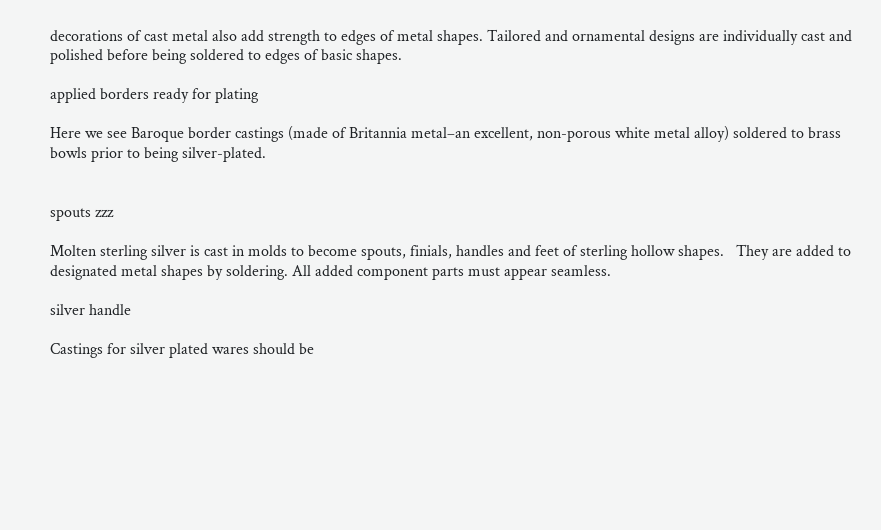decorations of cast metal also add strength to edges of metal shapes. Tailored and ornamental designs are individually cast and polished before being soldered to edges of basic shapes.

applied borders ready for plating

Here we see Baroque border castings (made of Britannia metal–an excellent, non-porous white metal alloy) soldered to brass bowls prior to being silver-plated.


spouts zzz

Molten sterling silver is cast in molds to become spouts, finials, handles and feet of sterling hollow shapes.   They are added to designated metal shapes by soldering. All added component parts must appear seamless.

silver handle

Castings for silver plated wares should be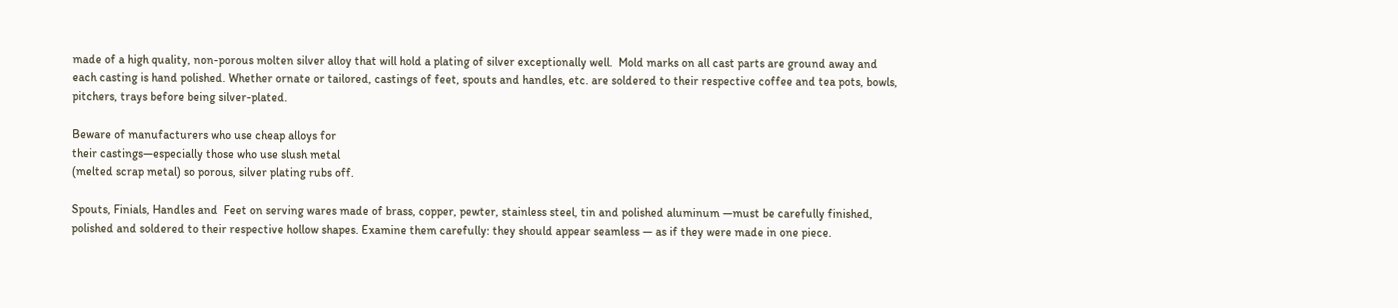made of a high quality, non-porous molten silver alloy that will hold a plating of silver exceptionally well.  Mold marks on all cast parts are ground away and each casting is hand polished. Whether ornate or tailored, castings of feet, spouts and handles, etc. are soldered to their respective coffee and tea pots, bowls, pitchers, trays before being silver-plated.

Beware of manufacturers who use cheap alloys for
their castings—especially those who use slush metal
(melted scrap metal) so porous, silver plating rubs off.

Spouts, Finials, Handles and  Feet on serving wares made of brass, copper, pewter, stainless steel, tin and polished aluminum —must be carefully finished, polished and soldered to their respective hollow shapes. Examine them carefully: they should appear seamless — as if they were made in one piece.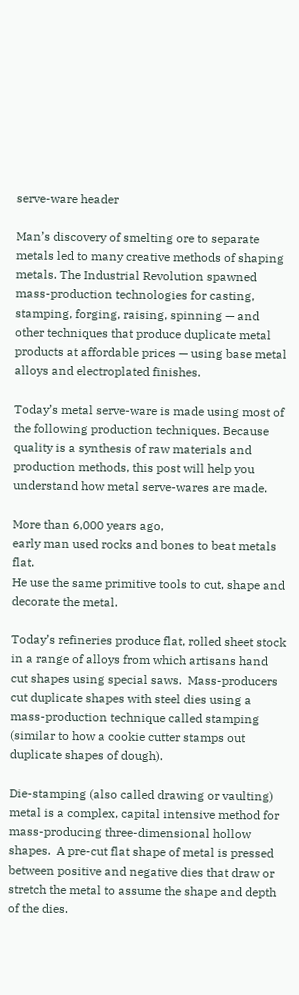serve-ware header

Man’s discovery of smelting ore to separate metals led to many creative methods of shaping metals. The Industrial Revolution spawned mass-production technologies for casting, stamping, forging, raising, spinning — and other techniques that produce duplicate metal products at affordable prices — using base metal alloys and electroplated finishes.

Today’s metal serve-ware is made using most of the following production techniques. Because quality is a synthesis of raw materials and production methods, this post will help you understand how metal serve-wares are made.

More than 6,000 years ago,
early man used rocks and bones to beat metals flat.
He use the same primitive tools to cut, shape and decorate the metal.

Today’s refineries produce flat, rolled sheet stock in a range of alloys from which artisans hand cut shapes using special saws.  Mass-producers cut duplicate shapes with steel dies using a mass-production technique called stamping (similar to how a cookie cutter stamps out duplicate shapes of dough).

Die-stamping (also called drawing or vaulting)  metal is a complex, capital intensive method for mass-producing three-dimensional hollow shapes.  A pre-cut flat shape of metal is pressed between positive and negative dies that draw or stretch the metal to assume the shape and depth of the dies.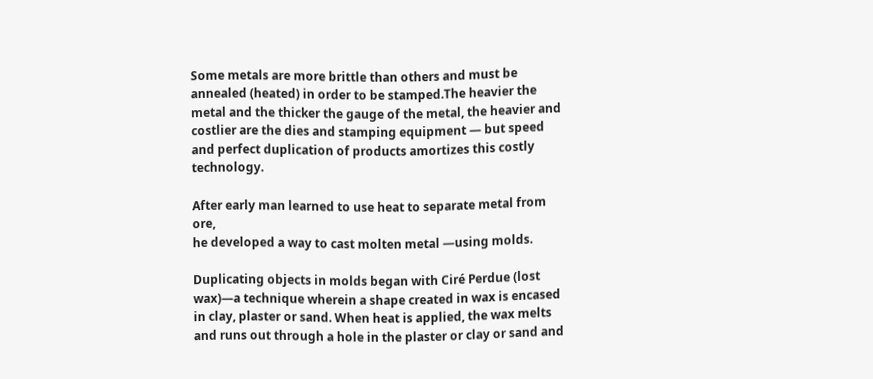Some metals are more brittle than others and must be annealed (heated) in order to be stamped.The heavier the metal and the thicker the gauge of the metal, the heavier and costlier are the dies and stamping equipment — but speed and perfect duplication of products amortizes this costly technology.

After early man learned to use heat to separate metal from ore,
he developed a way to cast molten metal —using molds.

Duplicating objects in molds began with Ciré Perdue (lost wax)—a technique wherein a shape created in wax is encased in clay, plaster or sand. When heat is applied, the wax melts and runs out through a hole in the plaster or clay or sand and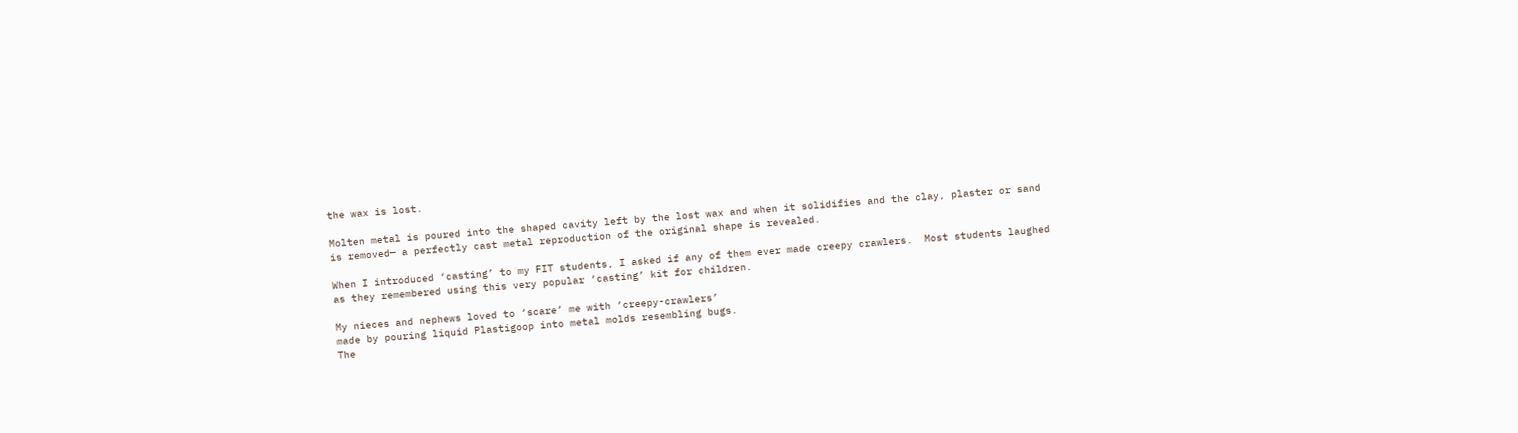the wax is lost.

Molten metal is poured into the shaped cavity left by the lost wax and when it solidifies and the clay, plaster or sand is removed— a perfectly cast metal reproduction of the original shape is revealed.

When I introduced ‘casting’ to my FIT students, I asked if any of them ever made creepy crawlers.  Most students laughed as they remembered using this very popular ‘casting’ kit for children.

My nieces and nephews loved to ‘scare’ me with ‘creepy-crawlers’
made by pouring liquid Plastigoop into metal molds resembling bugs.
The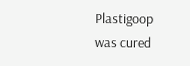Plastigoop was cured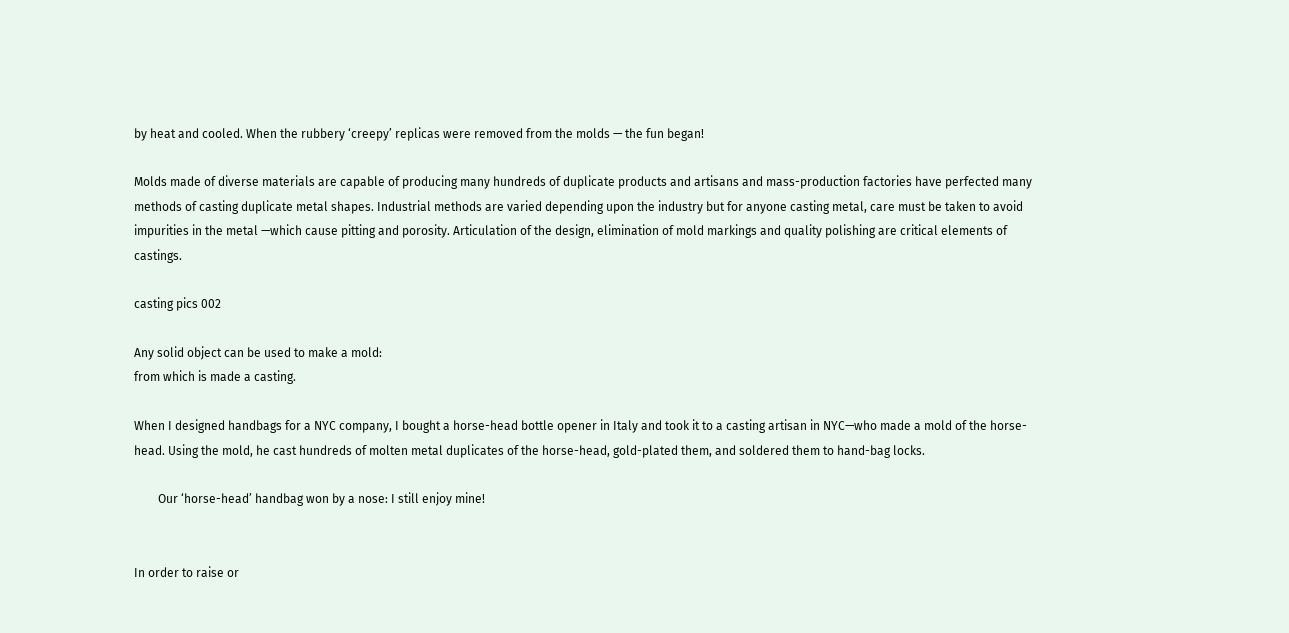by heat and cooled. When the rubbery ‘creepy’ replicas were removed from the molds — the fun began!

Molds made of diverse materials are capable of producing many hundreds of duplicate products and artisans and mass-production factories have perfected many methods of casting duplicate metal shapes. Industrial methods are varied depending upon the industry but for anyone casting metal, care must be taken to avoid impurities in the metal —which cause pitting and porosity. Articulation of the design, elimination of mold markings and quality polishing are critical elements of castings.

casting pics 002

Any solid object can be used to make a mold:
from which is made a casting.

When I designed handbags for a NYC company, I bought a horse-head bottle opener in Italy and took it to a casting artisan in NYC—who made a mold of the horse-head. Using the mold, he cast hundreds of molten metal duplicates of the horse-head, gold-plated them, and soldered them to hand-bag locks.

        Our ‘horse-head’ handbag won by a nose: I still enjoy mine!


In order to raise or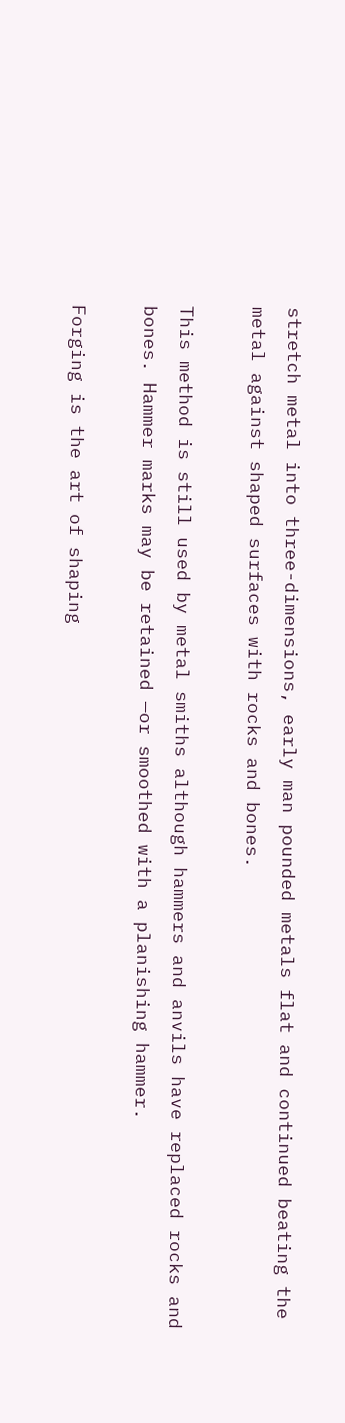stretch metal into three-dimensions, early man pounded metals flat and continued beating the metal against shaped surfaces with rocks and bones.

This method is still used by metal smiths although hammers and anvils have replaced rocks and bones. Hammer marks may be retained —or smoothed with a planishing hammer.

Forging is the art of shaping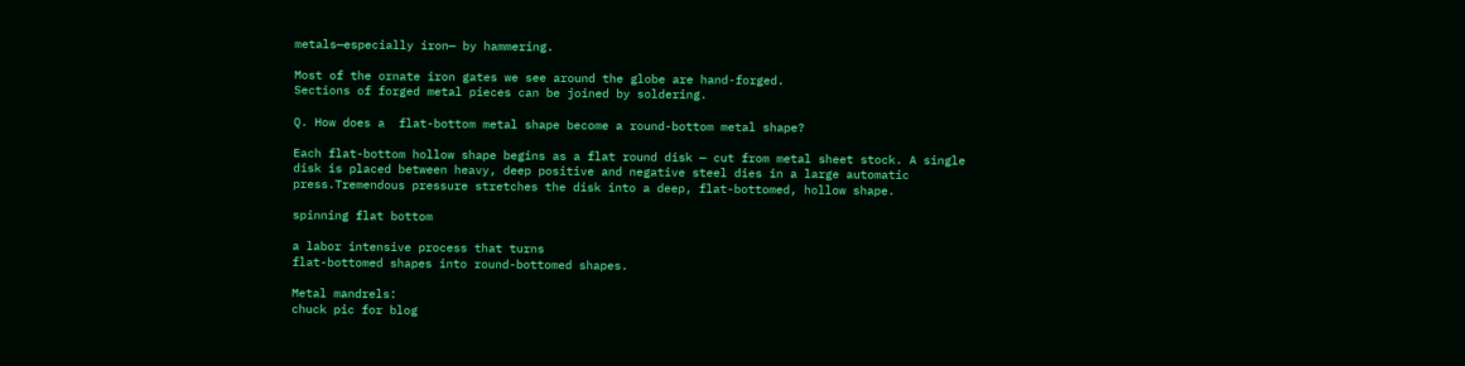metals—especially iron— by hammering.

Most of the ornate iron gates we see around the globe are hand-forged.
Sections of forged metal pieces can be joined by soldering.

Q. How does a  flat-bottom metal shape become a round-bottom metal shape?

Each flat-bottom hollow shape begins as a flat round disk — cut from metal sheet stock. A single disk is placed between heavy, deep positive and negative steel dies in a large automatic press.Tremendous pressure stretches the disk into a deep, flat-bottomed, hollow shape.

spinning flat bottom

a labor intensive process that turns
flat-bottomed shapes into round-bottomed shapes.

Metal mandrels:
chuck pic for blog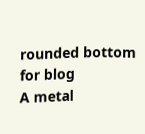rounded bottom for blog
A metal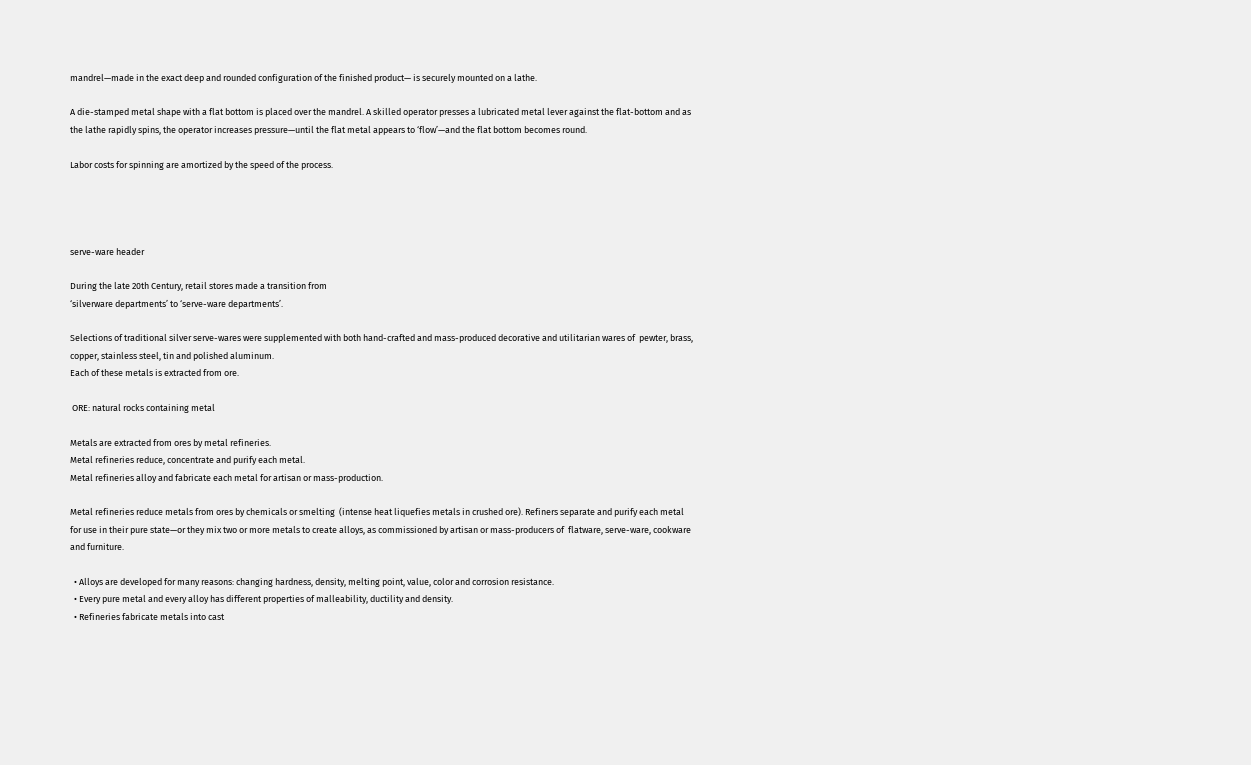mandrel—made in the exact deep and rounded configuration of the finished product— is securely mounted on a lathe.

A die-stamped metal shape with a flat bottom is placed over the mandrel. A skilled operator presses a lubricated metal lever against the flat-bottom and as the lathe rapidly spins, the operator increases pressure—until the flat metal appears to ‘flow’—and the flat bottom becomes round.

Labor costs for spinning are amortized by the speed of the process.




serve-ware header

During the late 20th Century, retail stores made a transition from
‘silverware departments’ to ‘serve-ware departments’.

Selections of traditional silver serve-wares were supplemented with both hand-crafted and mass-produced decorative and utilitarian wares of  pewter, brass, copper, stainless steel, tin and polished aluminum.
Each of these metals is extracted from ore.

 ORE: natural rocks containing metal

Metals are extracted from ores by metal refineries.
Metal refineries reduce, concentrate and purify each metal.
Metal refineries alloy and fabricate each metal for artisan or mass-production.

Metal refineries reduce metals from ores by chemicals or smelting  (intense heat liquefies metals in crushed ore). Refiners separate and purify each metal for use in their pure state—or they mix two or more metals to create alloys, as commissioned by artisan or mass-producers of  flatware, serve-ware, cookware and furniture.

  • Alloys are developed for many reasons: changing hardness, density, melting point, value, color and corrosion resistance.
  • Every pure metal and every alloy has different properties of malleability, ductility and density.
  • Refineries fabricate metals into cast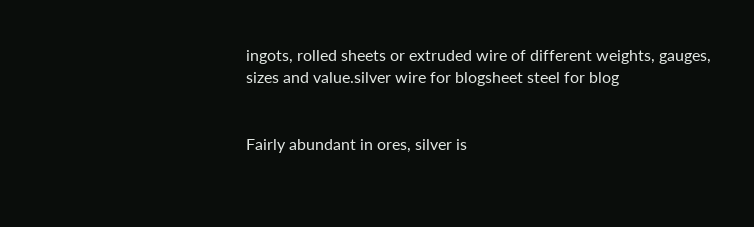ingots, rolled sheets or extruded wire of different weights, gauges, sizes and value.silver wire for blogsheet steel for blog


Fairly abundant in ores, silver is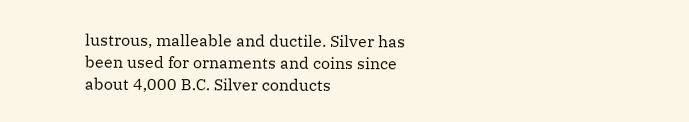lustrous, malleable and ductile. Silver has been used for ornaments and coins since about 4,000 B.C. Silver conducts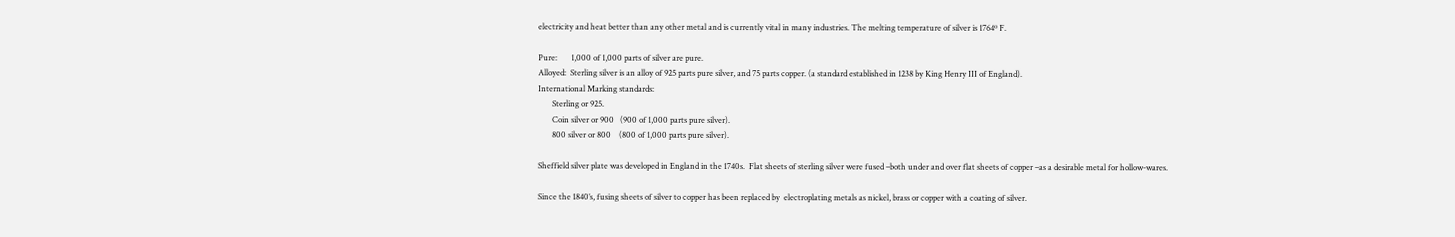electricity and heat better than any other metal and is currently vital in many industries. The melting temperature of silver is 1764º F.

Pure:       1,000 of 1,000 parts of silver are pure.
Alloyed:  Sterling silver is an alloy of 925 parts pure silver, and 75 parts copper. (a standard established in 1238 by King Henry III of England).
International Marking standards:
       Sterling or 925.
       Coin silver or 900   (900 of 1,000 parts pure silver).
       800 silver or 800    (800 of 1,000 parts pure silver).

Sheffield silver plate was developed in England in the 1740s.  Flat sheets of sterling silver were fused –both under and over flat sheets of copper –as a desirable metal for hollow-wares.

Since the 1840’s, fusing sheets of silver to copper has been replaced by  electroplating metals as nickel, brass or copper with a coating of silver.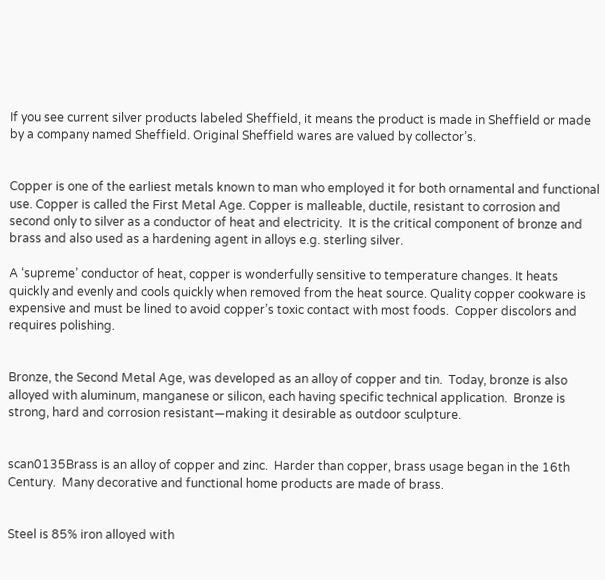If you see current silver products labeled Sheffield, it means the product is made in Sheffield or made by a company named Sheffield. Original Sheffield wares are valued by collector’s.


Copper is one of the earliest metals known to man who employed it for both ornamental and functional use. Copper is called the First Metal Age. Copper is malleable, ductile, resistant to corrosion and second only to silver as a conductor of heat and electricity.  It is the critical component of bronze and brass and also used as a hardening agent in alloys e.g. sterling silver.

A ‘supreme’ conductor of heat, copper is wonderfully sensitive to temperature changes. It heats quickly and evenly and cools quickly when removed from the heat source. Quality copper cookware is expensive and must be lined to avoid copper’s toxic contact with most foods.  Copper discolors and requires polishing.


Bronze, the Second Metal Age, was developed as an alloy of copper and tin.  Today, bronze is also alloyed with aluminum, manganese or silicon, each having specific technical application.  Bronze is strong, hard and corrosion resistant—making it desirable as outdoor sculpture.


scan0135Brass is an alloy of copper and zinc.  Harder than copper, brass usage began in the 16th Century.  Many decorative and functional home products are made of brass.


Steel is 85% iron alloyed with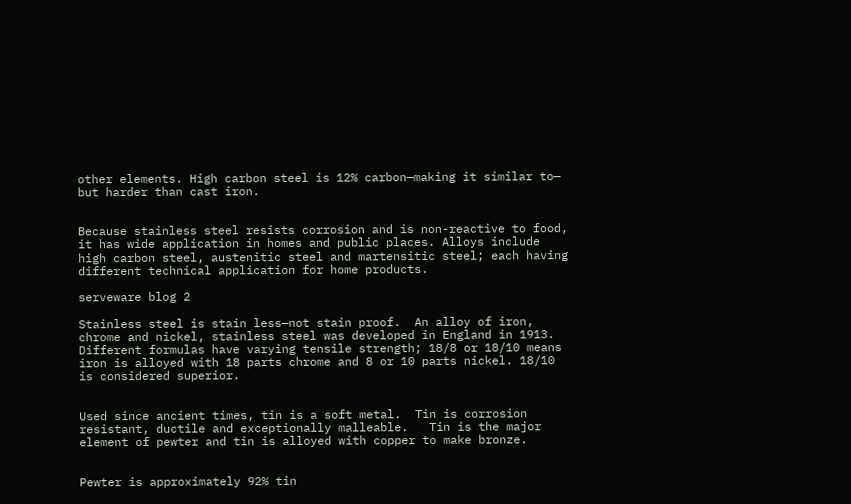other elements. High carbon steel is 12% carbon—making it similar to— but harder than cast iron.


Because stainless steel resists corrosion and is non-reactive to food, it has wide application in homes and public places. Alloys include high carbon steel, austenitic steel and martensitic steel; each having different technical application for home products.

serveware blog 2

Stainless steel is stain less—not stain proof.  An alloy of iron, chrome and nickel, stainless steel was developed in England in 1913.  Different formulas have varying tensile strength; 18/8 or 18/10 means iron is alloyed with 18 parts chrome and 8 or 10 parts nickel. 18/10 is considered superior.


Used since ancient times, tin is a soft metal.  Tin is corrosion resistant, ductile and exceptionally malleable.   Tin is the major element of pewter and tin is alloyed with copper to make bronze.


Pewter is approximately 92% tin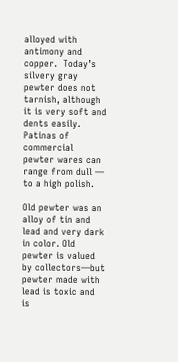alloyed with antimony and copper.  Today’s silvery gray pewter does not tarnish, although it is very soft and dents easily. Patinas of commercial pewter wares can range from dull — to a high polish.

Old pewter was an alloy of tin and lead and very dark in color. Old pewter is valued by collectors—but pewter made with lead is toxic and is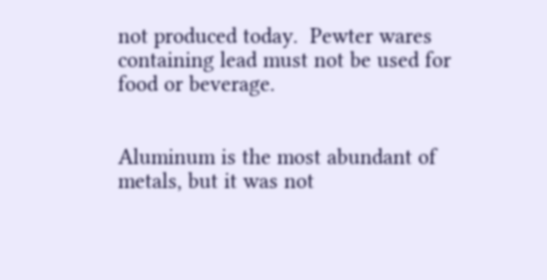not produced today.  Pewter wares containing lead must not be used for food or beverage.


Aluminum is the most abundant of metals, but it was not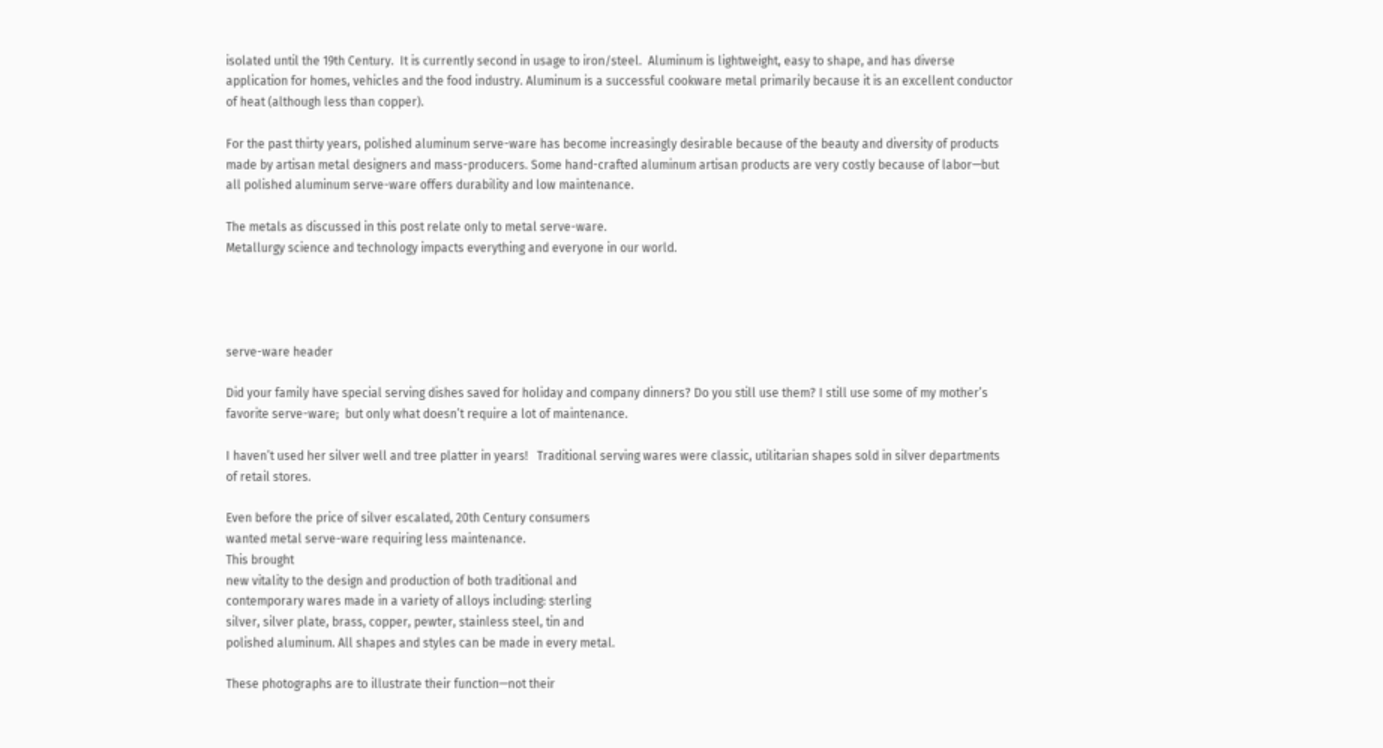isolated until the 19th Century.  It is currently second in usage to iron/steel.  Aluminum is lightweight, easy to shape, and has diverse application for homes, vehicles and the food industry. Aluminum is a successful cookware metal primarily because it is an excellent conductor of heat (although less than copper).

For the past thirty years, polished aluminum serve-ware has become increasingly desirable because of the beauty and diversity of products made by artisan metal designers and mass-producers. Some hand-crafted aluminum artisan products are very costly because of labor—but all polished aluminum serve-ware offers durability and low maintenance.

The metals as discussed in this post relate only to metal serve-ware.
Metallurgy science and technology impacts everything and everyone in our world.




serve-ware header

Did your family have special serving dishes saved for holiday and company dinners? Do you still use them? I still use some of my mother’s favorite serve-ware;  but only what doesn’t require a lot of maintenance.

I haven’t used her silver well and tree platter in years!   Traditional serving wares were classic, utilitarian shapes sold in silver departments of retail stores.

Even before the price of silver escalated, 20th Century consumers
wanted metal serve-ware requiring less maintenance.
This brought
new vitality to the design and production of both traditional and
contemporary wares made in a variety of alloys including: sterling
silver, silver plate, brass, copper, pewter, stainless steel, tin and
polished aluminum. All shapes and styles can be made in every metal.

These photographs are to illustrate their function—not their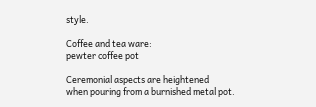style.

Coffee and tea ware:
pewter coffee pot

Ceremonial aspects are heightened
when pouring from a burnished metal pot.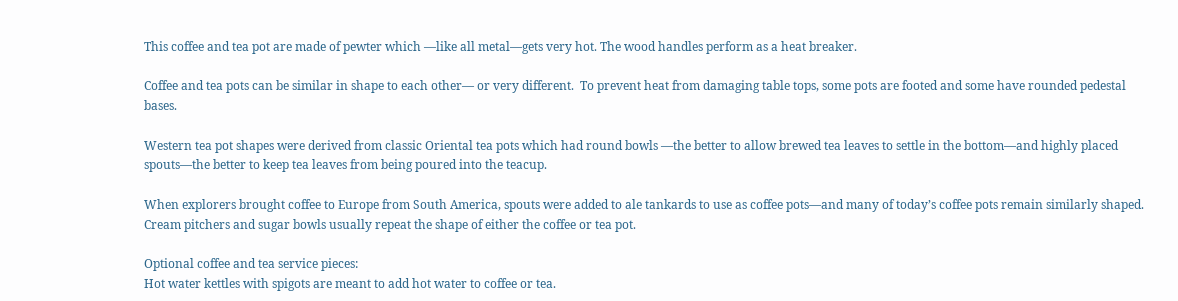This coffee and tea pot are made of pewter which —like all metal—gets very hot. The wood handles perform as a heat breaker.

Coffee and tea pots can be similar in shape to each other— or very different.  To prevent heat from damaging table tops, some pots are footed and some have rounded pedestal bases.

Western tea pot shapes were derived from classic Oriental tea pots which had round bowls —the better to allow brewed tea leaves to settle in the bottom—and highly placed spouts—the better to keep tea leaves from being poured into the teacup.

When explorers brought coffee to Europe from South America, spouts were added to ale tankards to use as coffee pots—and many of today’s coffee pots remain similarly shaped.  Cream pitchers and sugar bowls usually repeat the shape of either the coffee or tea pot.

Optional coffee and tea service pieces:
Hot water kettles with spigots are meant to add hot water to coffee or tea.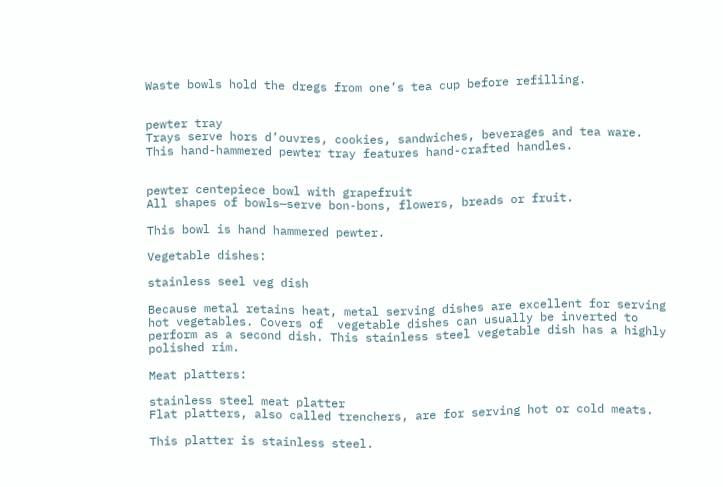Waste bowls hold the dregs from one’s tea cup before refilling.


pewter tray
Trays serve hors d’ouvres, cookies, sandwiches, beverages and tea ware.
This hand-hammered pewter tray features hand-crafted handles.


pewter centepiece bowl with grapefruit
All shapes of bowls—serve bon-bons, flowers, breads or fruit.

This bowl is hand hammered pewter.

Vegetable dishes:

stainless seel veg dish

Because metal retains heat, metal serving dishes are excellent for serving hot vegetables. Covers of  vegetable dishes can usually be inverted to perform as a second dish. This stainless steel vegetable dish has a highly polished rim.

Meat platters:

stainless steel meat platter
Flat platters, also called trenchers, are for serving hot or cold meats.

This platter is stainless steel.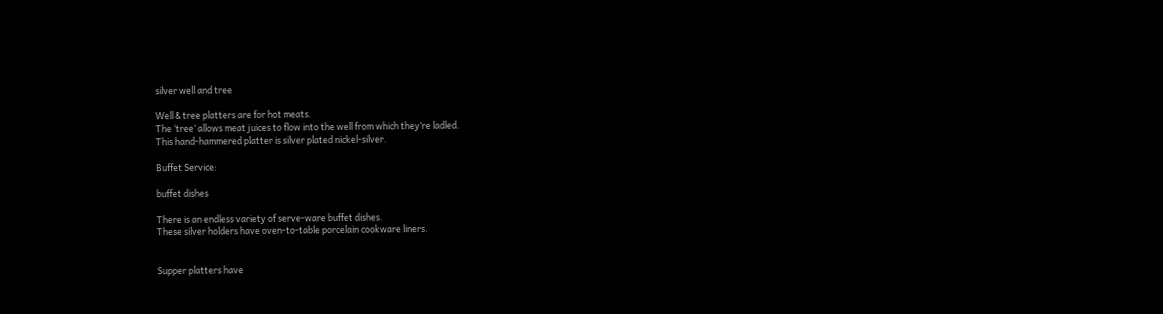silver well and tree

Well & tree platters are for hot meats.
The ‘tree’ allows meat juices to flow into the well from which they’re ladled.
This hand-hammered platter is silver plated nickel-silver.

Buffet Service:

buffet dishes

There is an endless variety of serve-ware buffet dishes.
These silver holders have oven-to-table porcelain cookware liners.


Supper platters have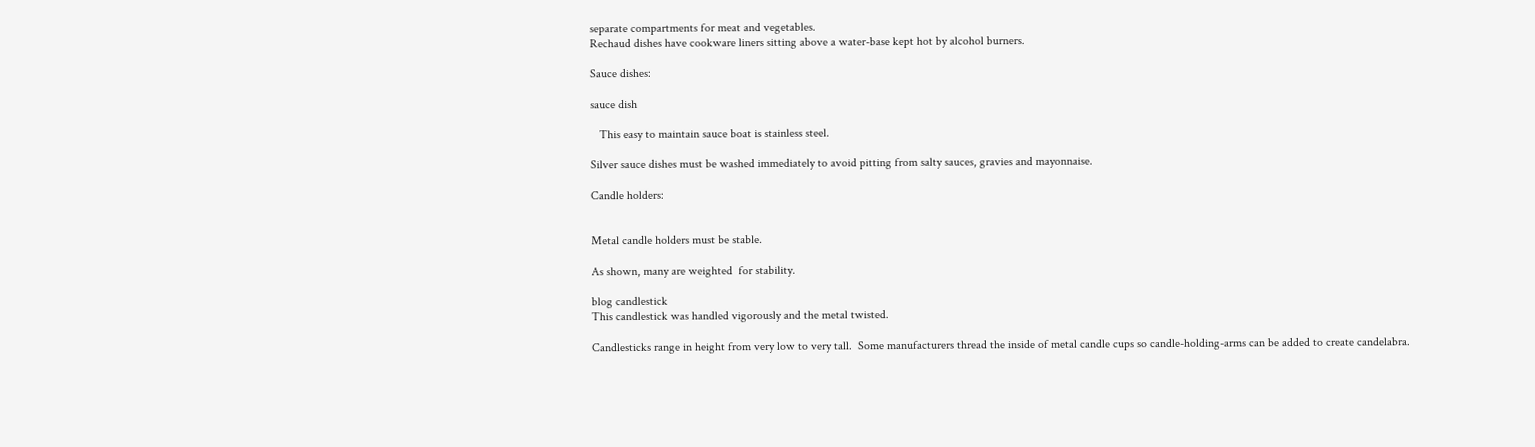separate compartments for meat and vegetables.
Rechaud dishes have cookware liners sitting above a water-base kept hot by alcohol burners.

Sauce dishes:

sauce dish

   This easy to maintain sauce boat is stainless steel.

Silver sauce dishes must be washed immediately to avoid pitting from salty sauces, gravies and mayonnaise.

Candle holders:


Metal candle holders must be stable.

As shown, many are weighted  for stability.

blog candlestick
This candlestick was handled vigorously and the metal twisted.

Candlesticks range in height from very low to very tall.  Some manufacturers thread the inside of metal candle cups so candle-holding-arms can be added to create candelabra.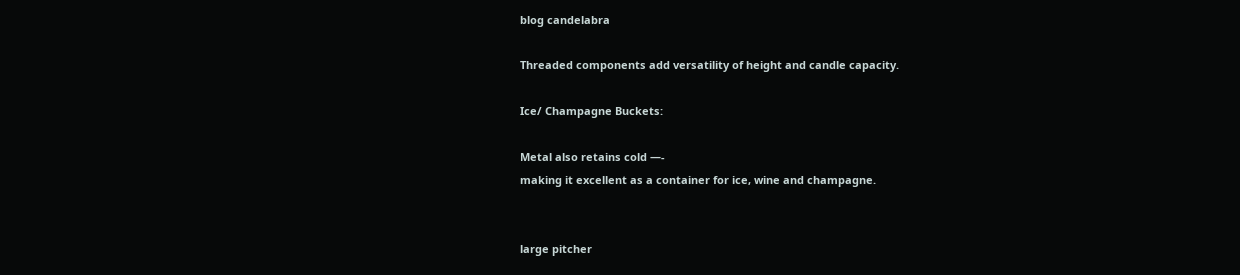blog candelabra

Threaded components add versatility of height and candle capacity.

Ice/ Champagne Buckets:

Metal also retains cold —-
making it excellent as a container for ice, wine and champagne.


large pitcher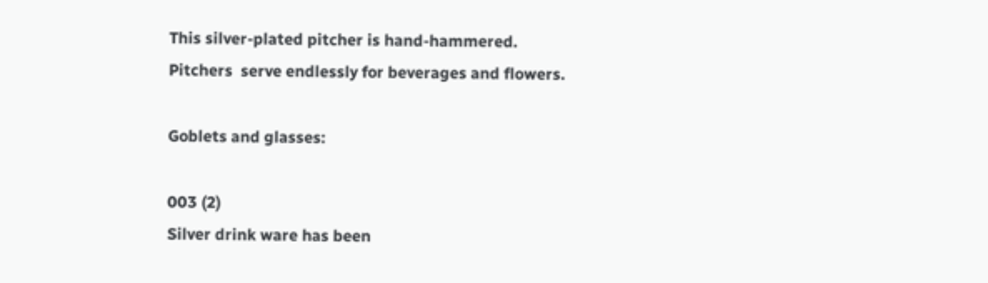This silver-plated pitcher is hand-hammered.
Pitchers  serve endlessly for beverages and flowers.

Goblets and glasses:

003 (2)
Silver drink ware has been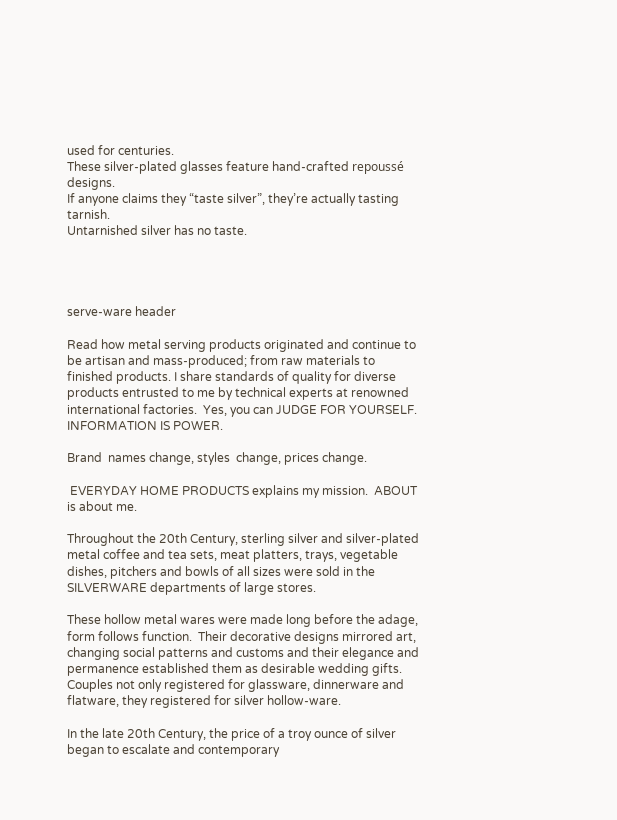used for centuries.
These silver-plated glasses feature hand-crafted repoussé designs.
If anyone claims they “taste silver”, they’re actually tasting tarnish.
Untarnished silver has no taste.




serve-ware header

Read how metal serving products originated and continue to be artisan and mass-produced; from raw materials to finished products. I share standards of quality for diverse products entrusted to me by technical experts at renowned international factories.  Yes, you can JUDGE FOR YOURSELF. INFORMATION IS POWER.

Brand  names change, styles  change, prices change.

 EVERYDAY HOME PRODUCTS explains my mission.  ABOUT is about me.

Throughout the 20th Century, sterling silver and silver-plated metal coffee and tea sets, meat platters, trays, vegetable dishes, pitchers and bowls of all sizes were sold in the SILVERWARE departments of large stores.

These hollow metal wares were made long before the adage, form follows function.  Their decorative designs mirrored art, changing social patterns and customs and their elegance and permanence established them as desirable wedding gifts. Couples not only registered for glassware, dinnerware and flatware, they registered for silver hollow-ware.

In the late 20th Century, the price of a troy ounce of silver began to escalate and contemporary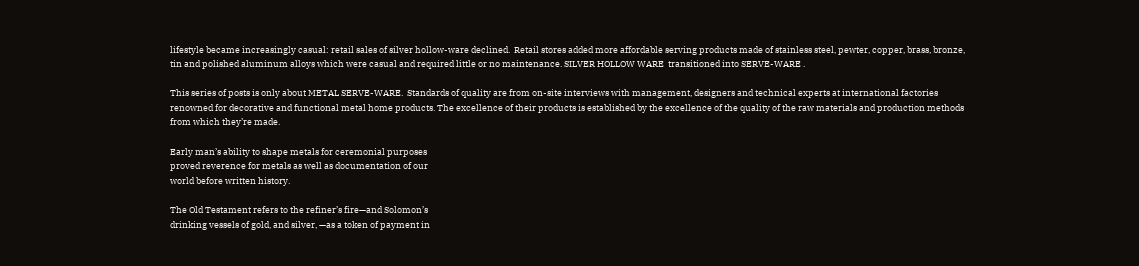lifestyle became increasingly casual: retail sales of silver hollow-ware declined.  Retail stores added more affordable serving products made of stainless steel, pewter, copper, brass, bronze, tin and polished aluminum alloys which were casual and required little or no maintenance. SILVER HOLLOW WARE  transitioned into SERVE-WARE .

This series of posts is only about METAL SERVE-WARE.  Standards of quality are from on-site interviews with management, designers and technical experts at international factories renowned for decorative and functional metal home products. The excellence of their products is established by the excellence of the quality of the raw materials and production methods from which they’re made.

Early man’s ability to shape metals for ceremonial purposes
proved reverence for metals as well as documentation of our
world before written history.

The Old Testament refers to the refiner’s fire—and Solomon’s
drinking vessels of gold, and silver, —as a token of payment in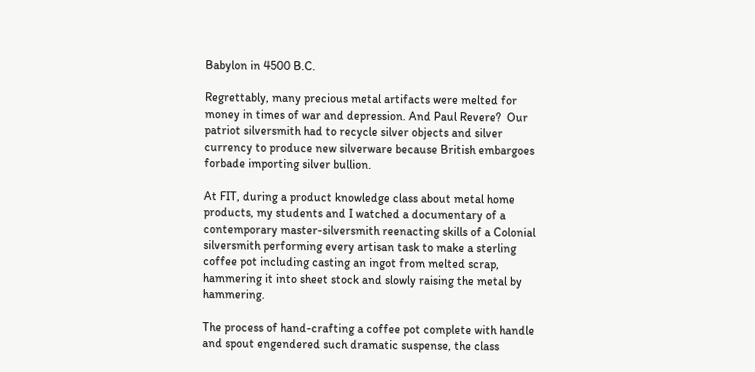Babylon in 4500 B.C.

Regrettably, many precious metal artifacts were melted for money in times of war and depression. And Paul Revere?  Our patriot silversmith had to recycle silver objects and silver currency to produce new silverware because British embargoes forbade importing silver bullion.

At FIT, during a product knowledge class about metal home products, my students and I watched a documentary of a contemporary master-silversmith reenacting skills of a Colonial silversmith performing every artisan task to make a sterling coffee pot including casting an ingot from melted scrap, hammering it into sheet stock and slowly raising the metal by hammering.

The process of hand-crafting a coffee pot complete with handle and spout engendered such dramatic suspense, the class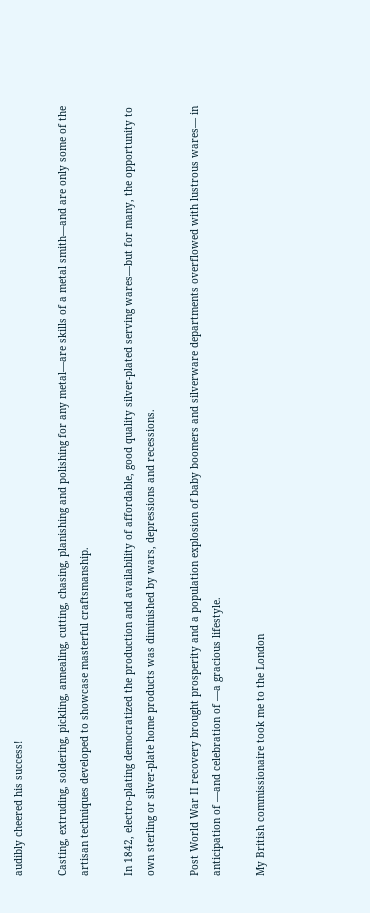audibly cheered his success!

Casting, extruding, soldering, pickling, annealing, cutting, chasing, planishing and polishing for any metal—are skills of a metal smith—and are only some of the artisan techniques developed to showcase masterful craftsmanship.

In 1842, electro-plating democratized the production and availability of affordable, good quality silver-plated serving wares—but for many, the opportunity to own sterling or silver-plate home products was diminished by wars, depressions and recessions.

Post World War II recovery brought prosperity and a population explosion of baby boomers and silverware departments overflowed with lustrous wares— in anticipation of —and celebration of —a gracious lifestyle.

My British commissionaire took me to the London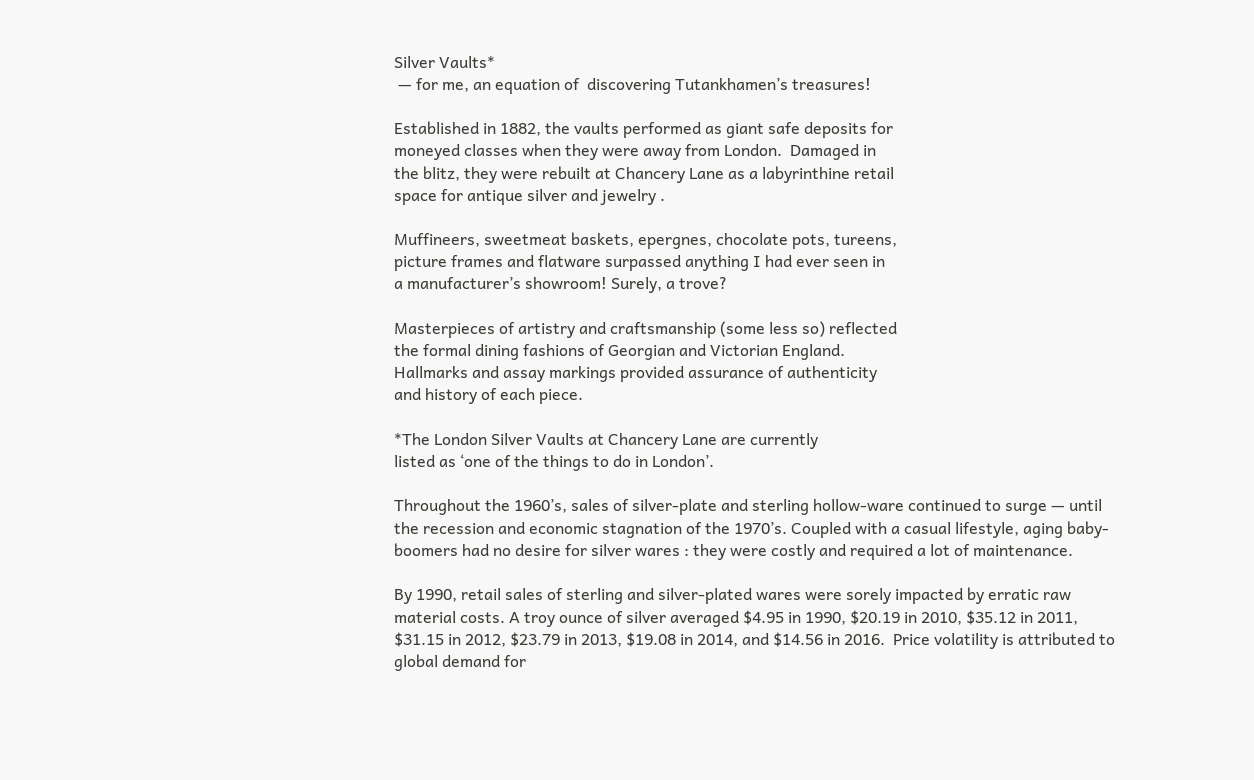Silver Vaults*
 — for me, an equation of  discovering Tutankhamen’s treasures!

Established in 1882, the vaults performed as giant safe deposits for
moneyed classes when they were away from London.  Damaged in
the blitz, they were rebuilt at Chancery Lane as a labyrinthine retail
space for antique silver and jewelry .

Muffineers, sweetmeat baskets, epergnes, chocolate pots, tureens,
picture frames and flatware surpassed anything I had ever seen in
a manufacturer’s showroom! Surely, a trove?

Masterpieces of artistry and craftsmanship (some less so) reflected
the formal dining fashions of Georgian and Victorian England.
Hallmarks and assay markings provided assurance of authenticity
and history of each piece.

*The London Silver Vaults at Chancery Lane are currently
listed as ‘one of the things to do in London’.

Throughout the 1960’s, sales of silver-plate and sterling hollow-ware continued to surge — until the recession and economic stagnation of the 1970’s. Coupled with a casual lifestyle, aging baby-boomers had no desire for silver wares : they were costly and required a lot of maintenance.

By 1990, retail sales of sterling and silver-plated wares were sorely impacted by erratic raw material costs. A troy ounce of silver averaged $4.95 in 1990, $20.19 in 2010, $35.12 in 2011,   $31.15 in 2012, $23.79 in 2013, $19.08 in 2014, and $14.56 in 2016.  Price volatility is attributed to global demand for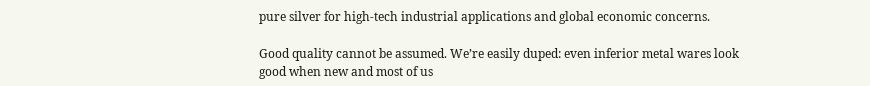pure silver for high-tech industrial applications and global economic concerns.

Good quality cannot be assumed. We’re easily duped: even inferior metal wares look good when new and most of us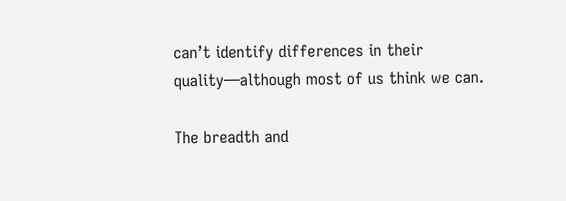can’t identify differences in their quality—although most of us think we can.

The breadth and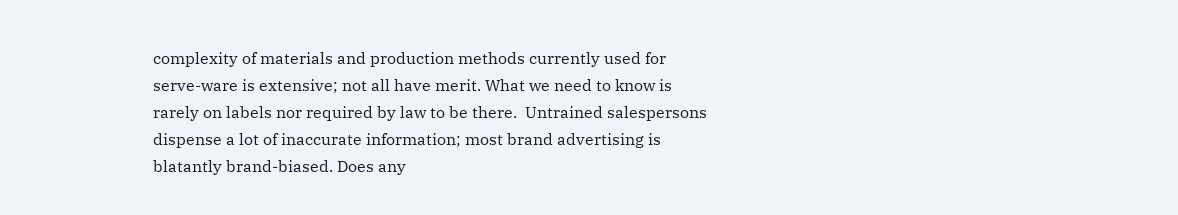complexity of materials and production methods currently used for serve-ware is extensive; not all have merit. What we need to know is rarely on labels nor required by law to be there.  Untrained salespersons dispense a lot of inaccurate information; most brand advertising is blatantly brand-biased. Does any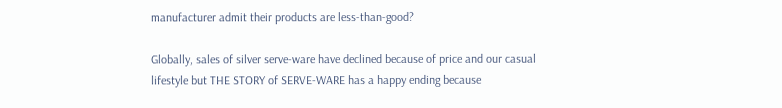manufacturer admit their products are less-than-good?

Globally, sales of silver serve-ware have declined because of price and our casual lifestyle but THE STORY of SERVE-WARE has a happy ending because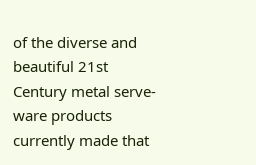of the diverse and beautiful 21st Century metal serve-ware products currently made that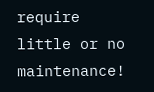require little or no maintenance!